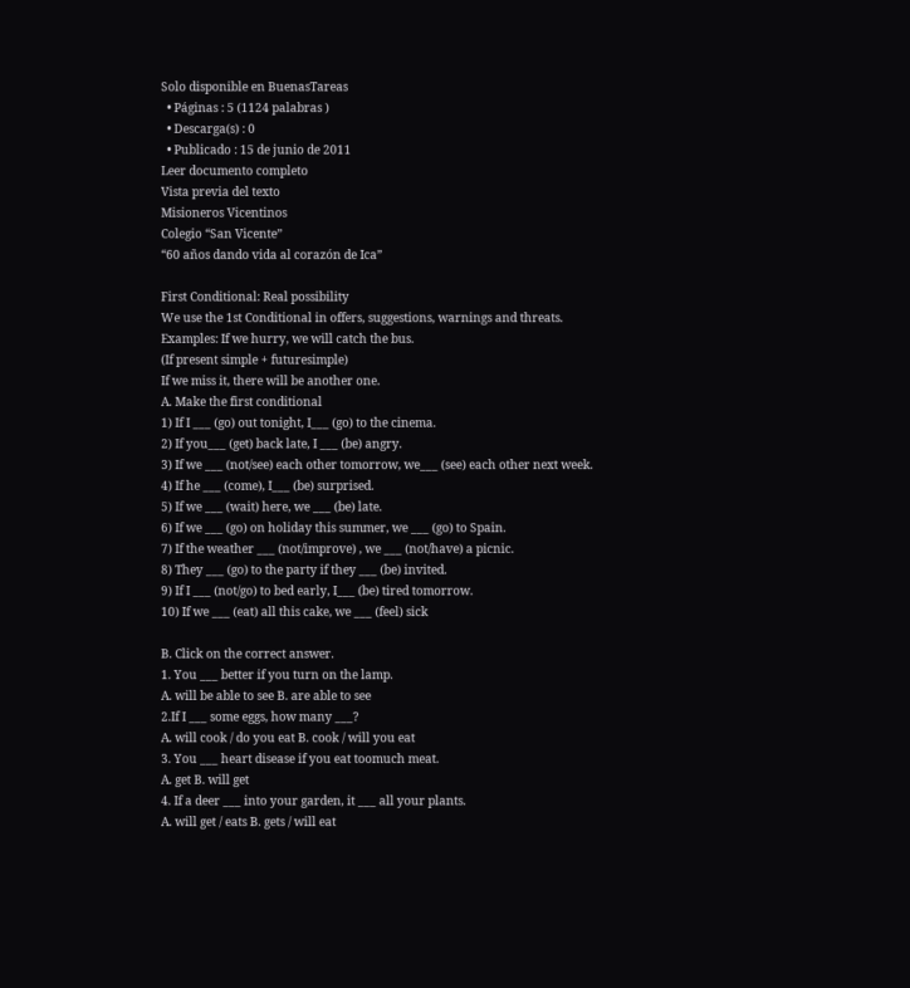Solo disponible en BuenasTareas
  • Páginas : 5 (1124 palabras )
  • Descarga(s) : 0
  • Publicado : 15 de junio de 2011
Leer documento completo
Vista previa del texto
Misioneros Vicentinos
Colegio “San Vicente”
“60 años dando vida al corazón de Ica”

First Conditional: Real possibility
We use the 1st Conditional in offers, suggestions, warnings and threats.
Examples: If we hurry, we will catch the bus.
(If present simple + futuresimple)
If we miss it, there will be another one.
A. Make the first conditional
1) If I ___ (go) out tonight, I___ (go) to the cinema.
2) If you___ (get) back late, I ___ (be) angry.
3) If we ___ (not/see) each other tomorrow, we___ (see) each other next week.
4) If he ___ (come), I___ (be) surprised.
5) If we ___ (wait) here, we ___ (be) late.
6) If we ___ (go) on holiday this summer, we ___ (go) to Spain.
7) If the weather ___ (not/improve) , we ___ (not/have) a picnic.
8) They ___ (go) to the party if they ___ (be) invited.
9) If I ___ (not/go) to bed early, I___ (be) tired tomorrow.
10) If we ___ (eat) all this cake, we ___ (feel) sick

B. Click on the correct answer.
1. You ___ better if you turn on the lamp.
A. will be able to see B. are able to see
2.If I ___ some eggs, how many ___?
A. will cook / do you eat B. cook / will you eat
3. You ___ heart disease if you eat toomuch meat.
A. get B. will get
4. If a deer ___ into your garden, it ___ all your plants.
A. will get / eats B. gets / will eat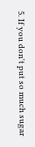5. If you don't put so much sugar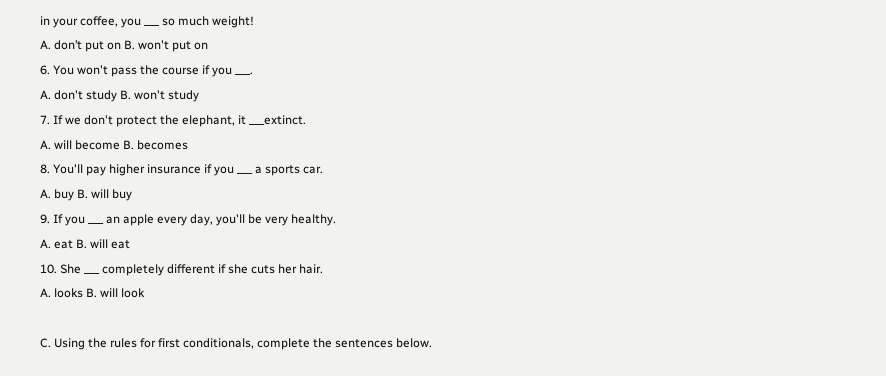in your coffee, you ___ so much weight!
A. don’t put on B. won't put on
6. You won't pass the course if you ___.
A. don't study B. won't study
7. If we don't protect the elephant, it ___extinct.
A. will become B. becomes
8. You'll pay higher insurance if you ___ a sports car.
A. buy B. will buy
9. If you ___ an apple every day, you'll be very healthy.
A. eat B. will eat
10. She ___ completely different if she cuts her hair.
A. looks B. will look

C. Using the rules for first conditionals, complete the sentences below.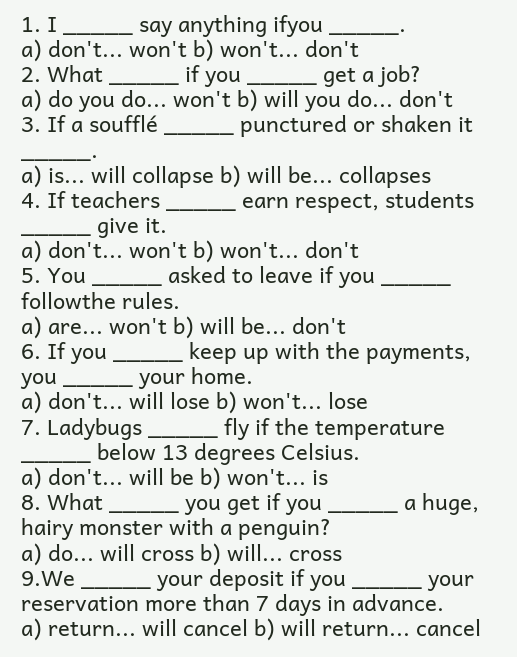1. I _____ say anything ifyou _____.
a) don't... won't b) won't... don't
2. What _____ if you _____ get a job?
a) do you do... won't b) will you do... don't
3. If a soufflé _____ punctured or shaken it _____.
a) is... will collapse b) will be... collapses
4. If teachers _____ earn respect, students _____ give it.
a) don't... won't b) won't... don't
5. You _____ asked to leave if you _____ followthe rules.
a) are... won't b) will be... don't
6. If you _____ keep up with the payments, you _____ your home.
a) don't... will lose b) won't... lose
7. Ladybugs _____ fly if the temperature _____ below 13 degrees Celsius.
a) don't... will be b) won't... is
8. What _____ you get if you _____ a huge, hairy monster with a penguin?
a) do... will cross b) will... cross
9.We _____ your deposit if you _____ your reservation more than 7 days in advance.
a) return... will cancel b) will return... cancel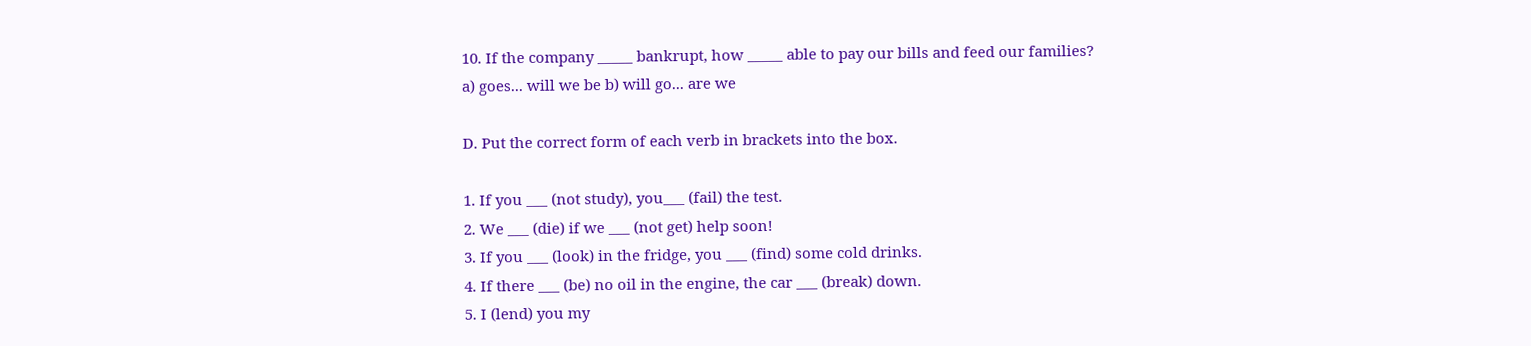10. If the company _____ bankrupt, how _____ able to pay our bills and feed our families?
a) goes... will we be b) will go... are we

D. Put the correct form of each verb in brackets into the box.

1. If you ___ (not study), you___ (fail) the test.
2. We ___ (die) if we ___ (not get) help soon!
3. If you ___ (look) in the fridge, you ___ (find) some cold drinks.
4. If there ___ (be) no oil in the engine, the car ___ (break) down.
5. I (lend) you my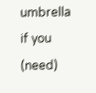umbrella if you (need)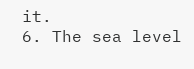it.
6. The sea level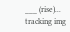___ (rise)...
tracking img